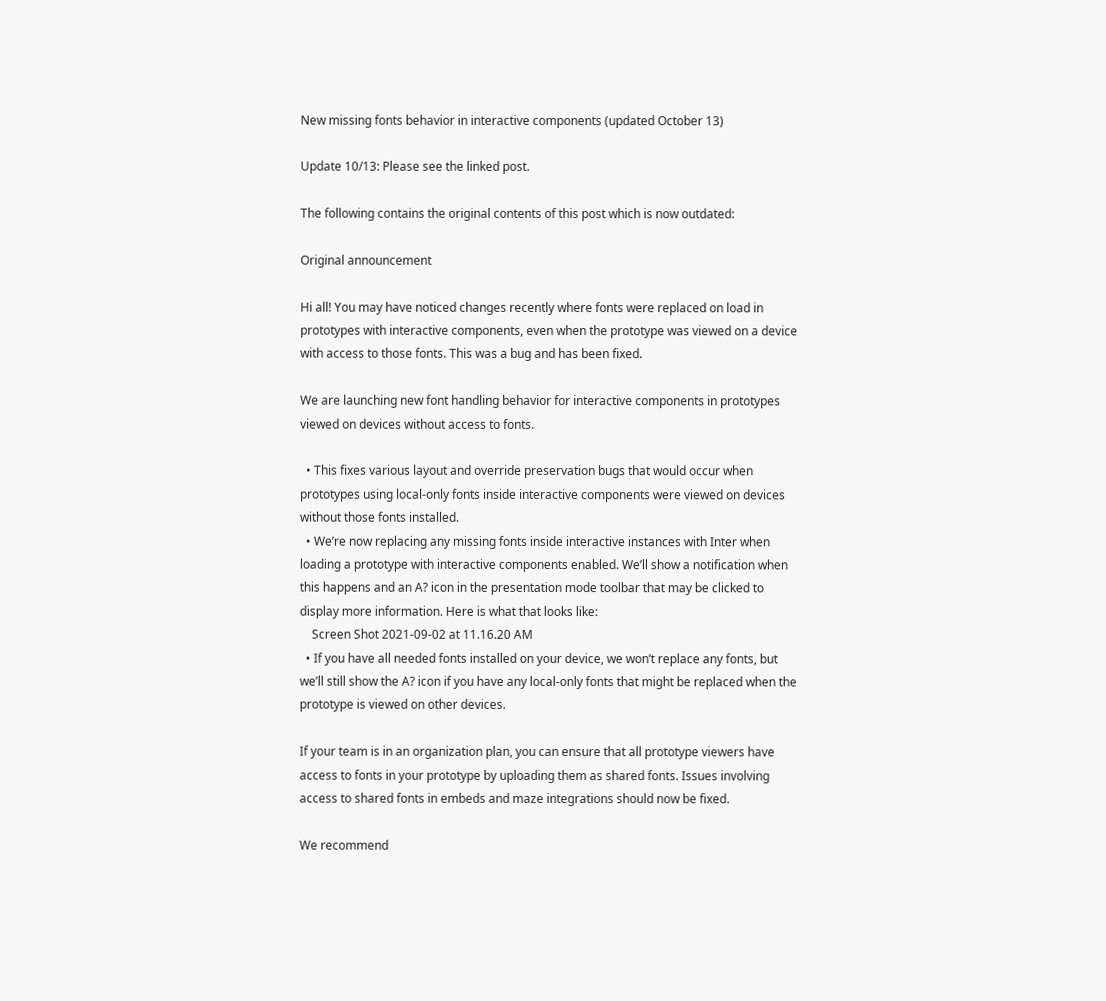New missing fonts behavior in interactive components (updated October 13)

Update 10/13: Please see the linked post.

The following contains the original contents of this post which is now outdated:

Original announcement

Hi all! You may have noticed changes recently where fonts were replaced on load in prototypes with interactive components, even when the prototype was viewed on a device with access to those fonts. This was a bug and has been fixed.

We are launching new font handling behavior for interactive components in prototypes viewed on devices without access to fonts.

  • This fixes various layout and override preservation bugs that would occur when prototypes using local-only fonts inside interactive components were viewed on devices without those fonts installed.
  • We’re now replacing any missing fonts inside interactive instances with Inter when loading a prototype with interactive components enabled. We’ll show a notification when this happens and an A? icon in the presentation mode toolbar that may be clicked to display more information. Here is what that looks like:
    Screen Shot 2021-09-02 at 11.16.20 AM
  • If you have all needed fonts installed on your device, we won’t replace any fonts, but we’ll still show the A? icon if you have any local-only fonts that might be replaced when the prototype is viewed on other devices.

If your team is in an organization plan, you can ensure that all prototype viewers have access to fonts in your prototype by uploading them as shared fonts. Issues involving access to shared fonts in embeds and maze integrations should now be fixed.

We recommend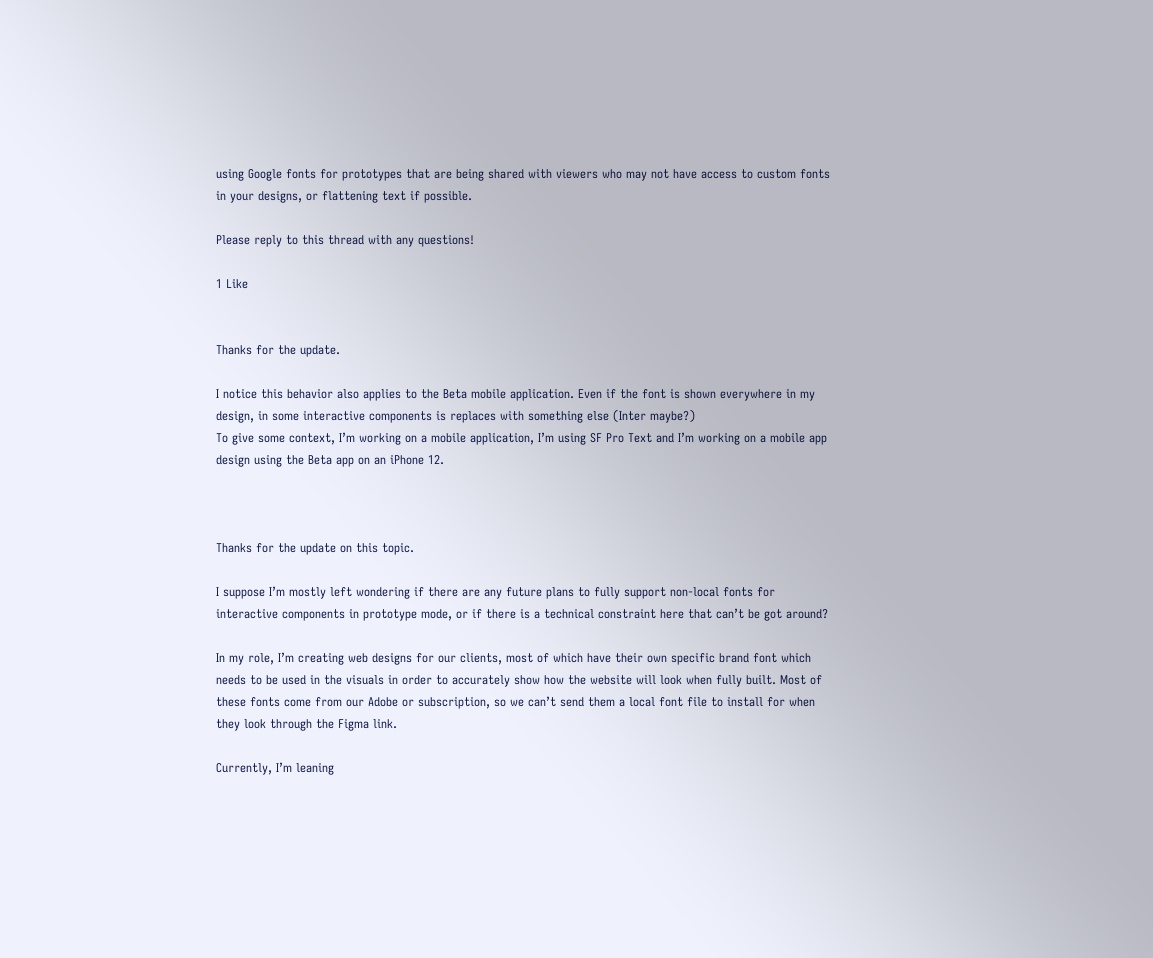using Google fonts for prototypes that are being shared with viewers who may not have access to custom fonts in your designs, or flattening text if possible.

Please reply to this thread with any questions!

1 Like


Thanks for the update.

I notice this behavior also applies to the Beta mobile application. Even if the font is shown everywhere in my design, in some interactive components is replaces with something else (Inter maybe?)
To give some context, I’m working on a mobile application, I’m using SF Pro Text and I’m working on a mobile app design using the Beta app on an iPhone 12.



Thanks for the update on this topic.

I suppose I’m mostly left wondering if there are any future plans to fully support non-local fonts for interactive components in prototype mode, or if there is a technical constraint here that can’t be got around?

In my role, I’m creating web designs for our clients, most of which have their own specific brand font which needs to be used in the visuals in order to accurately show how the website will look when fully built. Most of these fonts come from our Adobe or subscription, so we can’t send them a local font file to install for when they look through the Figma link.

Currently, I’m leaning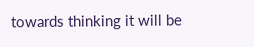towards thinking it will be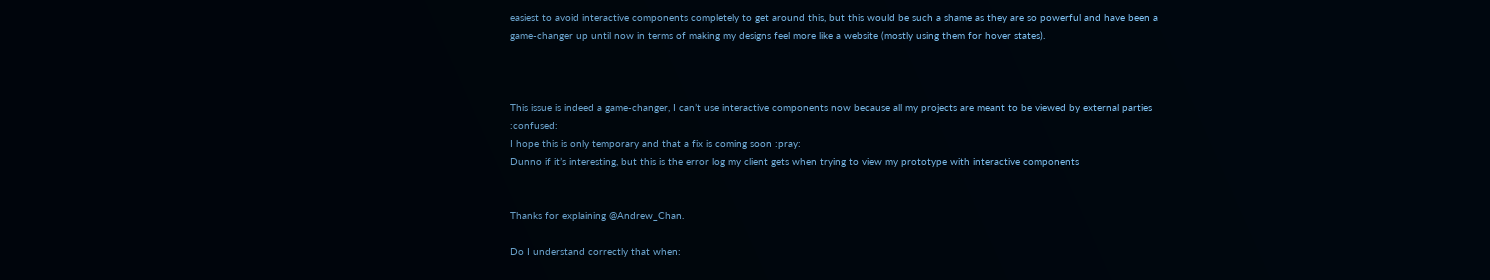easiest to avoid interactive components completely to get around this, but this would be such a shame as they are so powerful and have been a game-changer up until now in terms of making my designs feel more like a website (mostly using them for hover states).



This issue is indeed a game-changer, I can’t use interactive components now because all my projects are meant to be viewed by external parties :confused:
I hope this is only temporary and that a fix is coming soon :pray:
Dunno if it’s interesting, but this is the error log my client gets when trying to view my prototype with interactive components


Thanks for explaining @Andrew_Chan.

Do I understand correctly that when: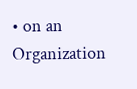• on an Organization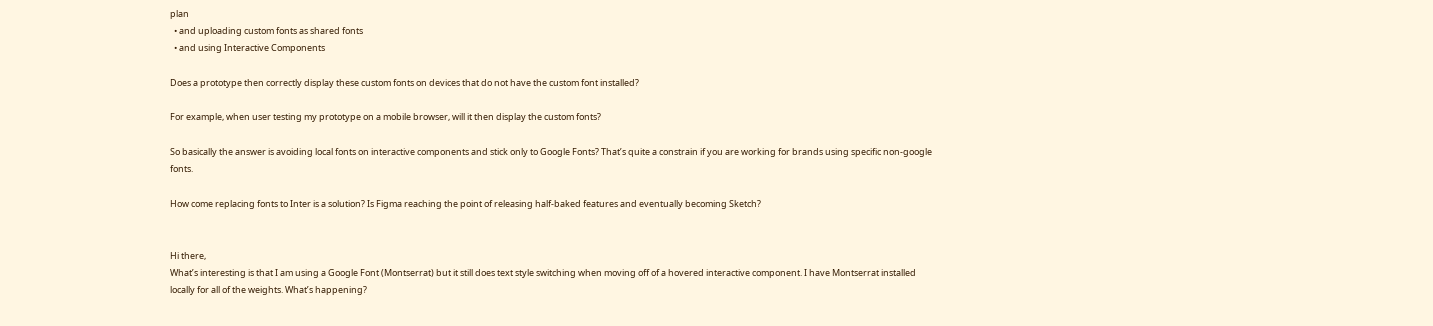plan
  • and uploading custom fonts as shared fonts
  • and using Interactive Components

Does a prototype then correctly display these custom fonts on devices that do not have the custom font installed?

For example, when user testing my prototype on a mobile browser, will it then display the custom fonts?

So basically the answer is avoiding local fonts on interactive components and stick only to Google Fonts? That’s quite a constrain if you are working for brands using specific non-google fonts.

How come replacing fonts to Inter is a solution? Is Figma reaching the point of releasing half-baked features and eventually becoming Sketch?


Hi there,
What’s interesting is that I am using a Google Font (Montserrat) but it still does text style switching when moving off of a hovered interactive component. I have Montserrat installed locally for all of the weights. What’s happening?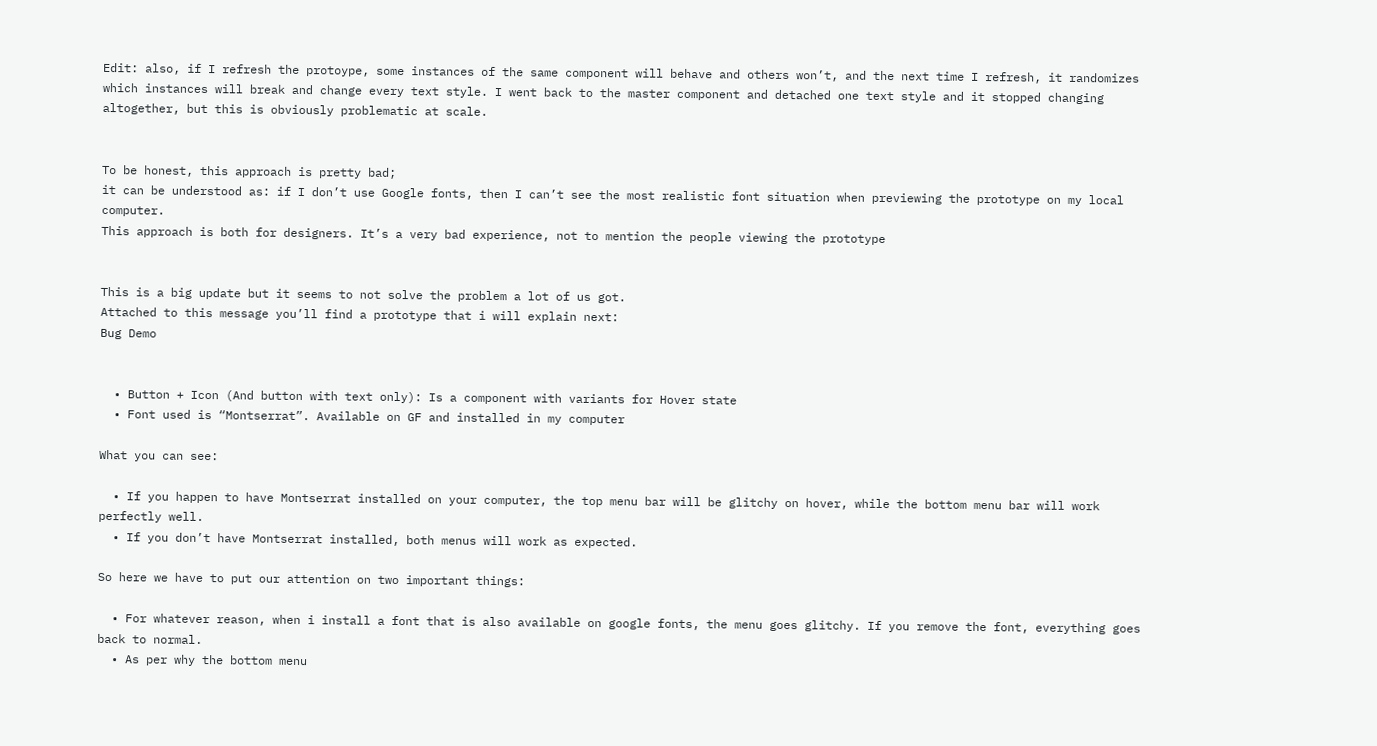Edit: also, if I refresh the protoype, some instances of the same component will behave and others won’t, and the next time I refresh, it randomizes which instances will break and change every text style. I went back to the master component and detached one text style and it stopped changing altogether, but this is obviously problematic at scale.


To be honest, this approach is pretty bad;
it can be understood as: if I don’t use Google fonts, then I can’t see the most realistic font situation when previewing the prototype on my local computer.
This approach is both for designers. It’s a very bad experience, not to mention the people viewing the prototype


This is a big update but it seems to not solve the problem a lot of us got.
Attached to this message you’ll find a prototype that i will explain next:
Bug Demo


  • Button + Icon (And button with text only): Is a component with variants for Hover state
  • Font used is “Montserrat”. Available on GF and installed in my computer

What you can see:

  • If you happen to have Montserrat installed on your computer, the top menu bar will be glitchy on hover, while the bottom menu bar will work perfectly well.
  • If you don’t have Montserrat installed, both menus will work as expected.

So here we have to put our attention on two important things:

  • For whatever reason, when i install a font that is also available on google fonts, the menu goes glitchy. If you remove the font, everything goes back to normal.
  • As per why the bottom menu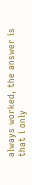always worked, the answer is that i only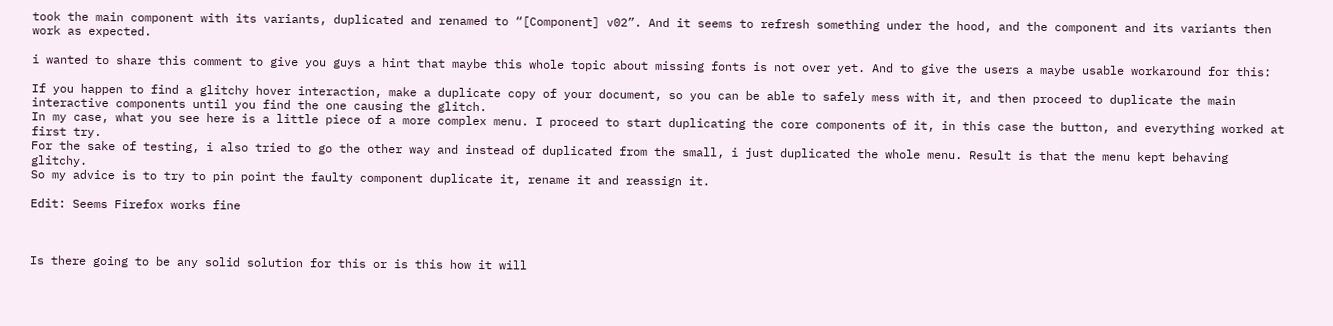took the main component with its variants, duplicated and renamed to “[Component] v02”. And it seems to refresh something under the hood, and the component and its variants then work as expected.

i wanted to share this comment to give you guys a hint that maybe this whole topic about missing fonts is not over yet. And to give the users a maybe usable workaround for this:

If you happen to find a glitchy hover interaction, make a duplicate copy of your document, so you can be able to safely mess with it, and then proceed to duplicate the main interactive components until you find the one causing the glitch.
In my case, what you see here is a little piece of a more complex menu. I proceed to start duplicating the core components of it, in this case the button, and everything worked at first try.
For the sake of testing, i also tried to go the other way and instead of duplicated from the small, i just duplicated the whole menu. Result is that the menu kept behaving glitchy.
So my advice is to try to pin point the faulty component duplicate it, rename it and reassign it.

Edit: Seems Firefox works fine



Is there going to be any solid solution for this or is this how it will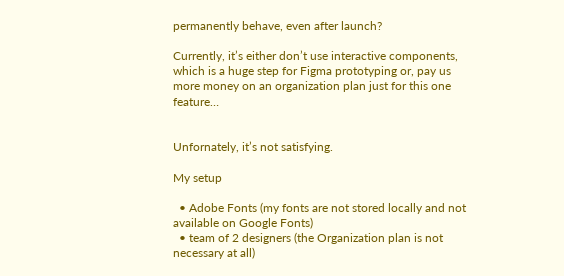permanently behave, even after launch?

Currently, it’s either don’t use interactive components, which is a huge step for Figma prototyping or, pay us more money on an organization plan just for this one feature…


Unfornately, it’s not satisfying.

My setup

  • Adobe Fonts (my fonts are not stored locally and not available on Google Fonts)
  • team of 2 designers (the Organization plan is not necessary at all)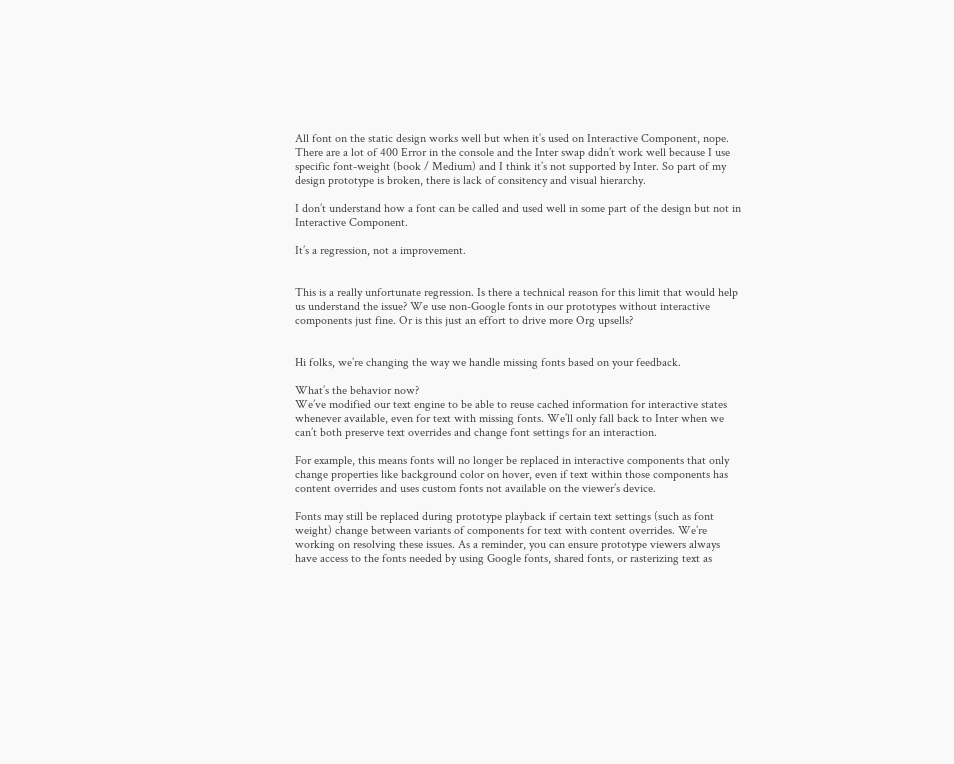All font on the static design works well but when it’s used on Interactive Component, nope. There are a lot of 400 Error in the console and the Inter swap didn’t work well because I use specific font-weight (book / Medium) and I think it’s not supported by Inter. So part of my design prototype is broken, there is lack of consitency and visual hierarchy.

I don’t understand how a font can be called and used well in some part of the design but not in Interactive Component.

It’s a regression, not a improvement.


This is a really unfortunate regression. Is there a technical reason for this limit that would help us understand the issue? We use non-Google fonts in our prototypes without interactive components just fine. Or is this just an effort to drive more Org upsells?


Hi folks, we’re changing the way we handle missing fonts based on your feedback.

What’s the behavior now?
We’ve modified our text engine to be able to reuse cached information for interactive states whenever available, even for text with missing fonts. We’ll only fall back to Inter when we can’t both preserve text overrides and change font settings for an interaction.

For example, this means fonts will no longer be replaced in interactive components that only change properties like background color on hover, even if text within those components has content overrides and uses custom fonts not available on the viewer’s device.

Fonts may still be replaced during prototype playback if certain text settings (such as font weight) change between variants of components for text with content overrides. We’re working on resolving these issues. As a reminder, you can ensure prototype viewers always have access to the fonts needed by using Google fonts, shared fonts, or rasterizing text as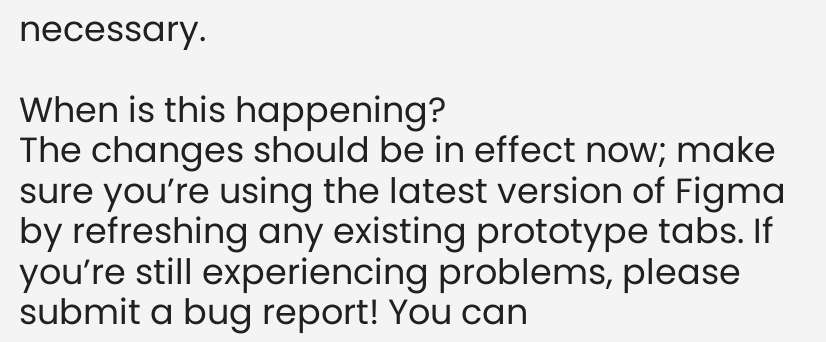necessary.

When is this happening?
The changes should be in effect now; make sure you’re using the latest version of Figma by refreshing any existing prototype tabs. If you’re still experiencing problems, please submit a bug report! You can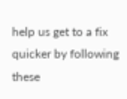help us get to a fix quicker by following these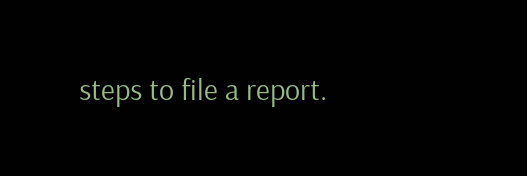steps to file a report.